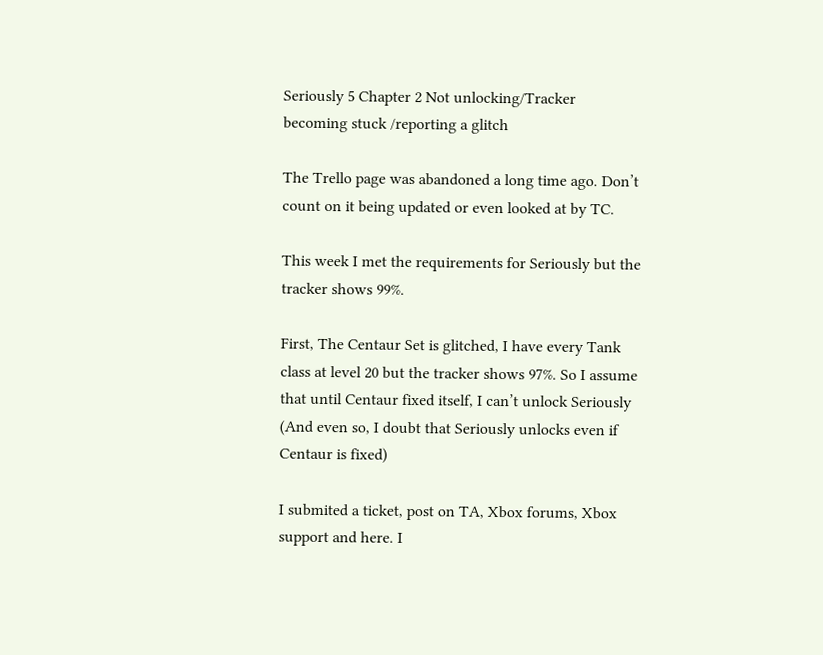Seriously 5 Chapter 2 Not unlocking/Tracker becoming stuck /reporting a glitch

The Trello page was abandoned a long time ago. Don’t count on it being updated or even looked at by TC.

This week I met the requirements for Seriously but the tracker shows 99%.

First, The Centaur Set is glitched, I have every Tank class at level 20 but the tracker shows 97%. So I assume that until Centaur fixed itself, I can’t unlock Seriously (And even so, I doubt that Seriously unlocks even if Centaur is fixed)

I submited a ticket, post on TA, Xbox forums, Xbox support and here. I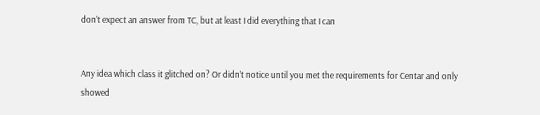don’t expect an answer from TC, but at least I did everything that I can


Any idea which class it glitched on? Or didn’t notice until you met the requirements for Centar and only showed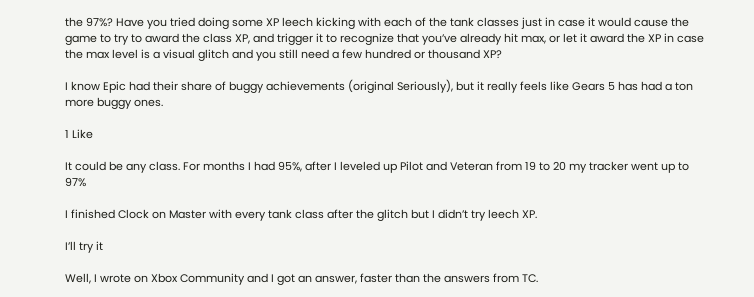the 97%? Have you tried doing some XP leech kicking with each of the tank classes just in case it would cause the game to try to award the class XP, and trigger it to recognize that you’ve already hit max, or let it award the XP in case the max level is a visual glitch and you still need a few hundred or thousand XP?

I know Epic had their share of buggy achievements (original Seriously), but it really feels like Gears 5 has had a ton more buggy ones.

1 Like

It could be any class. For months I had 95%, after I leveled up Pilot and Veteran from 19 to 20 my tracker went up to 97%

I finished Clock on Master with every tank class after the glitch but I didn’t try leech XP.

I’ll try it

Well, I wrote on Xbox Community and I got an answer, faster than the answers from TC.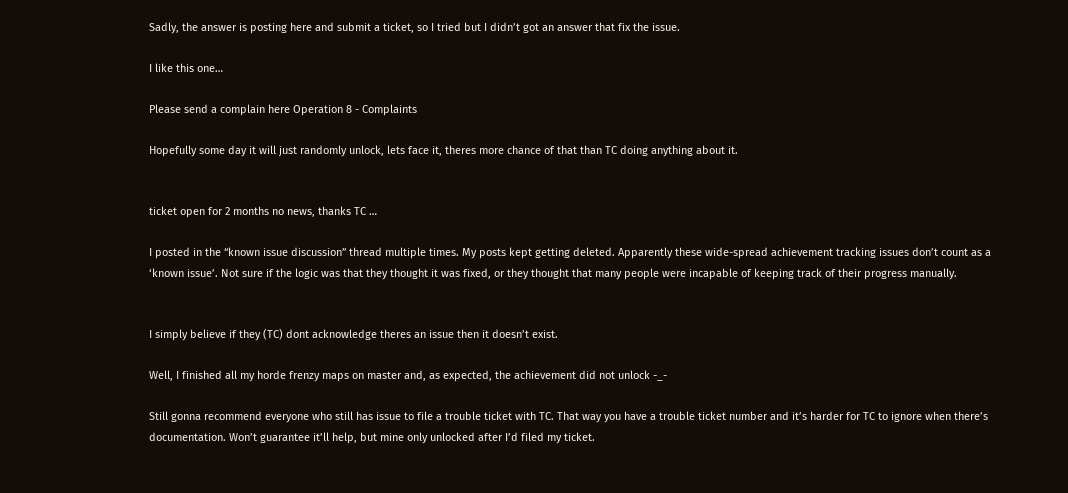Sadly, the answer is posting here and submit a ticket, so I tried but I didn’t got an answer that fix the issue.

I like this one…

Please send a complain here Operation 8 - Complaints

Hopefully some day it will just randomly unlock, lets face it, theres more chance of that than TC doing anything about it.


ticket open for 2 months no news, thanks TC …

I posted in the “known issue discussion” thread multiple times. My posts kept getting deleted. Apparently these wide-spread achievement tracking issues don’t count as a ‘known issue’. Not sure if the logic was that they thought it was fixed, or they thought that many people were incapable of keeping track of their progress manually.


I simply believe if they (TC) dont acknowledge theres an issue then it doesn’t exist.

Well, I finished all my horde frenzy maps on master and, as expected, the achievement did not unlock -_-

Still gonna recommend everyone who still has issue to file a trouble ticket with TC. That way you have a trouble ticket number and it’s harder for TC to ignore when there’s documentation. Won’t guarantee it’ll help, but mine only unlocked after I’d filed my ticket.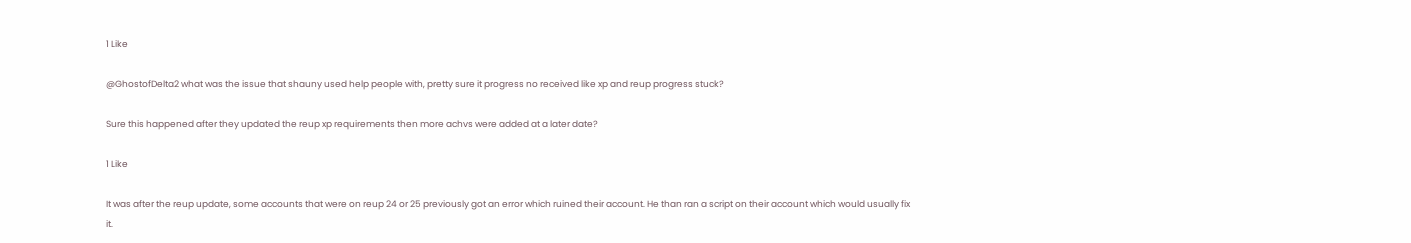1 Like

@GhostofDelta2 what was the issue that shauny used help people with, pretty sure it progress no received like xp and reup progress stuck?

Sure this happened after they updated the reup xp requirements then more achvs were added at a later date?

1 Like

It was after the reup update, some accounts that were on reup 24 or 25 previously got an error which ruined their account. He than ran a script on their account which would usually fix it.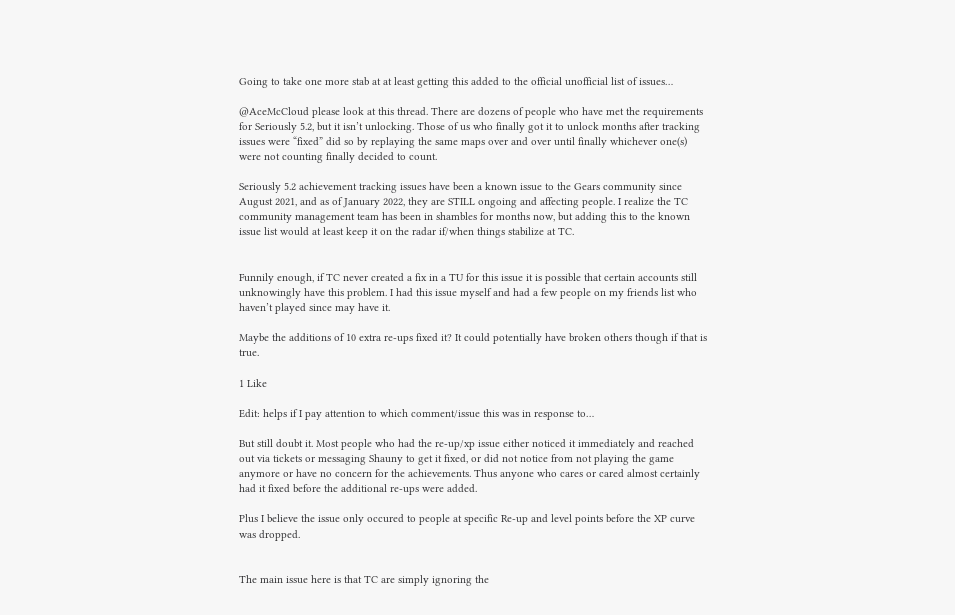Going to take one more stab at at least getting this added to the official unofficial list of issues…

@AceMcCloud please look at this thread. There are dozens of people who have met the requirements for Seriously 5.2, but it isn’t unlocking. Those of us who finally got it to unlock months after tracking issues were “fixed” did so by replaying the same maps over and over until finally whichever one(s) were not counting finally decided to count.

Seriously 5.2 achievement tracking issues have been a known issue to the Gears community since August 2021, and as of January 2022, they are STILL ongoing and affecting people. I realize the TC community management team has been in shambles for months now, but adding this to the known issue list would at least keep it on the radar if/when things stabilize at TC.


Funnily enough, if TC never created a fix in a TU for this issue it is possible that certain accounts still unknowingly have this problem. I had this issue myself and had a few people on my friends list who haven’t played since may have it.

Maybe the additions of 10 extra re-ups fixed it? It could potentially have broken others though if that is true.

1 Like

Edit: helps if I pay attention to which comment/issue this was in response to…

But still doubt it. Most people who had the re-up/xp issue either noticed it immediately and reached out via tickets or messaging Shauny to get it fixed, or did not notice from not playing the game anymore or have no concern for the achievements. Thus anyone who cares or cared almost certainly had it fixed before the additional re-ups were added.

Plus I believe the issue only occured to people at specific Re-up and level points before the XP curve was dropped.


The main issue here is that TC are simply ignoring the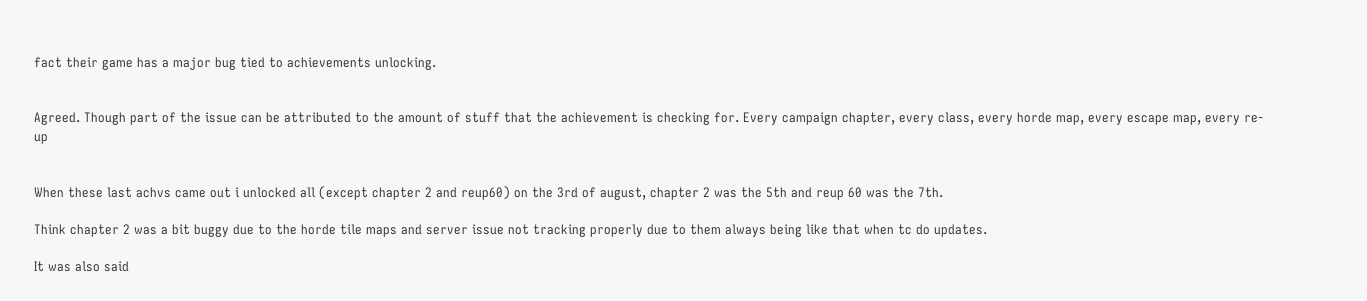fact their game has a major bug tied to achievements unlocking.


Agreed. Though part of the issue can be attributed to the amount of stuff that the achievement is checking for. Every campaign chapter, every class, every horde map, every escape map, every re-up


When these last achvs came out i unlocked all (except chapter 2 and reup60) on the 3rd of august, chapter 2 was the 5th and reup 60 was the 7th.

Think chapter 2 was a bit buggy due to the horde tile maps and server issue not tracking properly due to them always being like that when tc do updates.

It was also said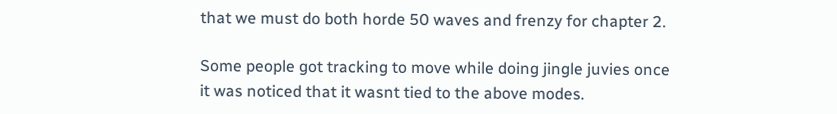that we must do both horde 50 waves and frenzy for chapter 2.

Some people got tracking to move while doing jingle juvies once it was noticed that it wasnt tied to the above modes.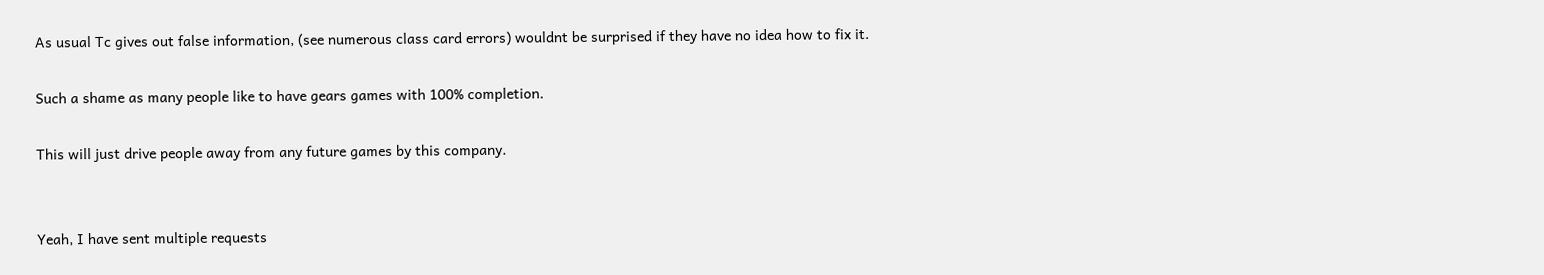As usual Tc gives out false information, (see numerous class card errors) wouldnt be surprised if they have no idea how to fix it.

Such a shame as many people like to have gears games with 100% completion.

This will just drive people away from any future games by this company.


Yeah, I have sent multiple requests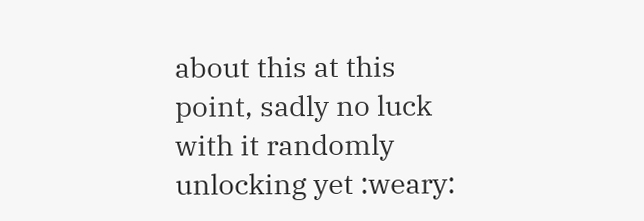about this at this point, sadly no luck with it randomly unlocking yet :weary: